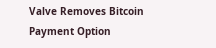Valve Removes Bitcoin Payment Option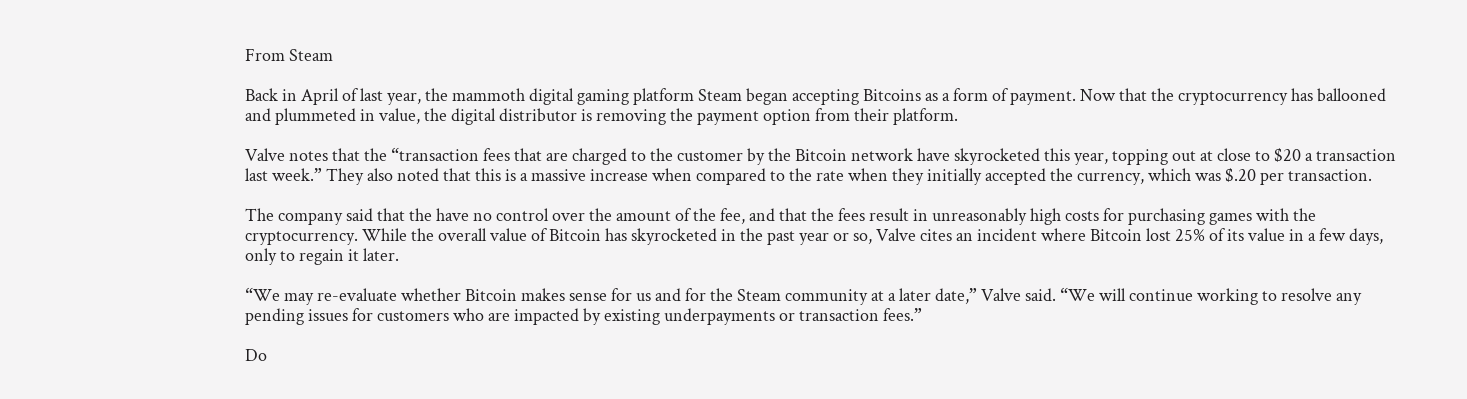From Steam

Back in April of last year, the mammoth digital gaming platform Steam began accepting Bitcoins as a form of payment. Now that the cryptocurrency has ballooned and plummeted in value, the digital distributor is removing the payment option from their platform.

Valve notes that the “transaction fees that are charged to the customer by the Bitcoin network have skyrocketed this year, topping out at close to $20 a transaction last week.” They also noted that this is a massive increase when compared to the rate when they initially accepted the currency, which was $.20 per transaction.

The company said that the have no control over the amount of the fee, and that the fees result in unreasonably high costs for purchasing games with the cryptocurrency. While the overall value of Bitcoin has skyrocketed in the past year or so, Valve cites an incident where Bitcoin lost 25% of its value in a few days, only to regain it later.

“We may re-evaluate whether Bitcoin makes sense for us and for the Steam community at a later date,” Valve said. “We will continue working to resolve any pending issues for customers who are impacted by existing underpayments or transaction fees.”

Do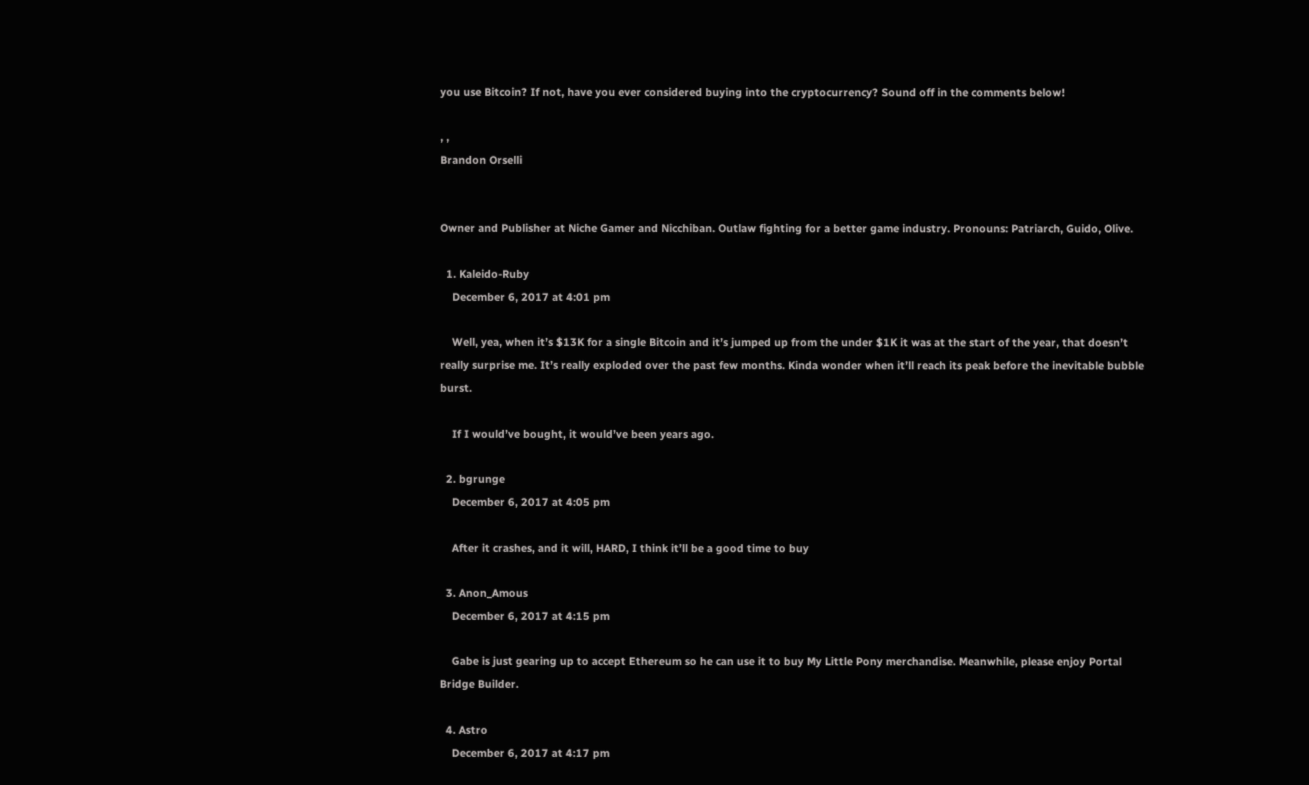you use Bitcoin? If not, have you ever considered buying into the cryptocurrency? Sound off in the comments below!

, ,
Brandon Orselli


Owner and Publisher at Niche Gamer and Nicchiban. Outlaw fighting for a better game industry. Pronouns: Patriarch, Guido, Olive.

  1. Kaleido-Ruby
    December 6, 2017 at 4:01 pm

    Well, yea, when it’s $13K for a single Bitcoin and it’s jumped up from the under $1K it was at the start of the year, that doesn’t really surprise me. It’s really exploded over the past few months. Kinda wonder when it’ll reach its peak before the inevitable bubble burst.

    If I would’ve bought, it would’ve been years ago.

  2. bgrunge
    December 6, 2017 at 4:05 pm

    After it crashes, and it will, HARD, I think it’ll be a good time to buy

  3. Anon_Amous
    December 6, 2017 at 4:15 pm

    Gabe is just gearing up to accept Ethereum so he can use it to buy My Little Pony merchandise. Meanwhile, please enjoy Portal Bridge Builder.

  4. Astro
    December 6, 2017 at 4:17 pm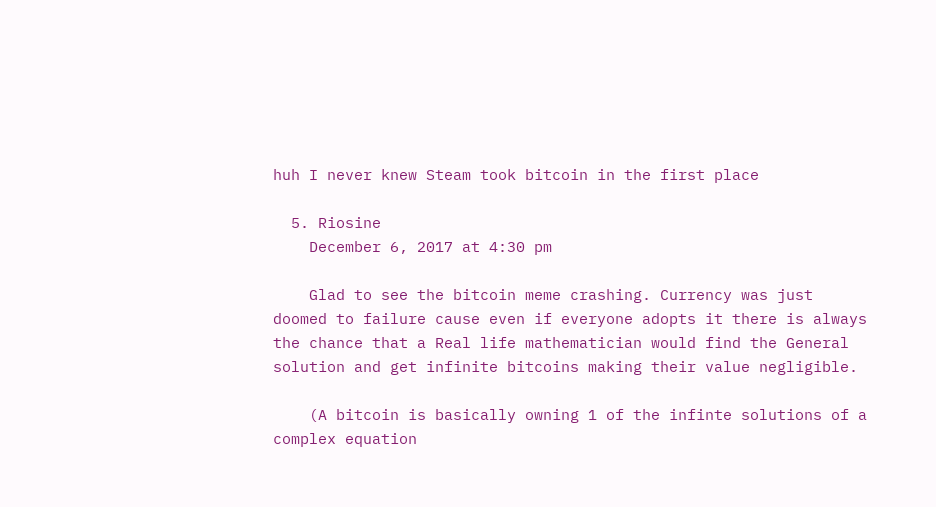huh I never knew Steam took bitcoin in the first place

  5. Riosine
    December 6, 2017 at 4:30 pm

    Glad to see the bitcoin meme crashing. Currency was just doomed to failure cause even if everyone adopts it there is always the chance that a Real life mathematician would find the General solution and get infinite bitcoins making their value negligible.

    (A bitcoin is basically owning 1 of the infinte solutions of a complex equation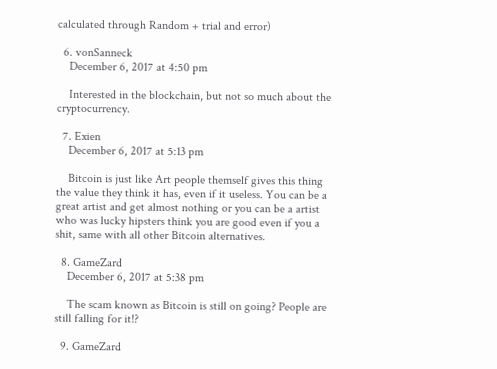calculated through Random + trial and error)

  6. vonSanneck
    December 6, 2017 at 4:50 pm

    Interested in the blockchain, but not so much about the cryptocurrency.

  7. Exien
    December 6, 2017 at 5:13 pm

    Bitcoin is just like Art people themself gives this thing the value they think it has, even if it useless. You can be a great artist and get almost nothing or you can be a artist who was lucky hipsters think you are good even if you a shit, same with all other Bitcoin alternatives.

  8. GameZard
    December 6, 2017 at 5:38 pm

    The scam known as Bitcoin is still on going? People are still falling for it!?

  9. GameZard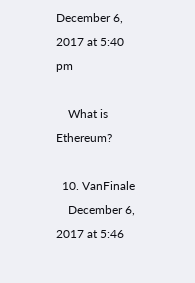December 6, 2017 at 5:40 pm

    What is Ethereum?

  10. VanFinale
    December 6, 2017 at 5:46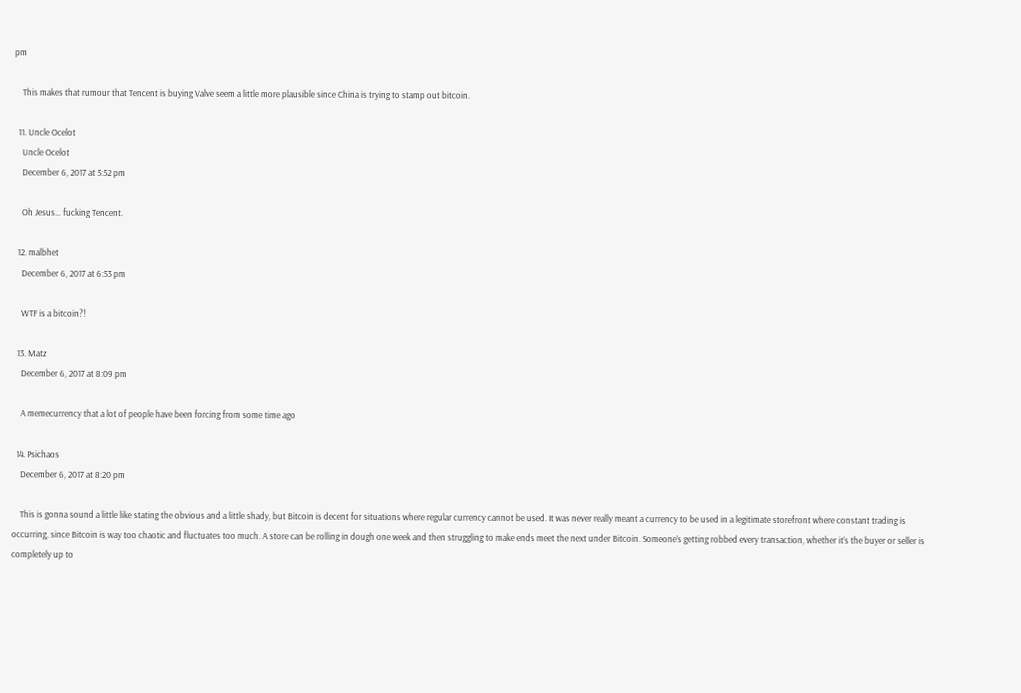pm

    This makes that rumour that Tencent is buying Valve seem a little more plausible since China is trying to stamp out bitcoin.

  11. Uncle Ocelot
    Uncle Ocelot
    December 6, 2017 at 5:52 pm

    Oh Jesus… fucking Tencent.

  12. malbhet
    December 6, 2017 at 6:53 pm

    WTF is a bitcoin?!

  13. Matz
    December 6, 2017 at 8:09 pm

    A memecurrency that a lot of people have been forcing from some time ago

  14. Psichaos
    December 6, 2017 at 8:20 pm

    This is gonna sound a little like stating the obvious and a little shady, but Bitcoin is decent for situations where regular currency cannot be used. It was never really meant a currency to be used in a legitimate storefront where constant trading is occurring, since Bitcoin is way too chaotic and fluctuates too much. A store can be rolling in dough one week and then struggling to make ends meet the next under Bitcoin. Someone’s getting robbed every transaction, whether it’s the buyer or seller is completely up to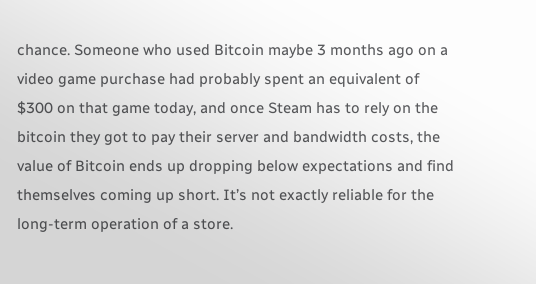chance. Someone who used Bitcoin maybe 3 months ago on a video game purchase had probably spent an equivalent of $300 on that game today, and once Steam has to rely on the bitcoin they got to pay their server and bandwidth costs, the value of Bitcoin ends up dropping below expectations and find themselves coming up short. It’s not exactly reliable for the long-term operation of a store.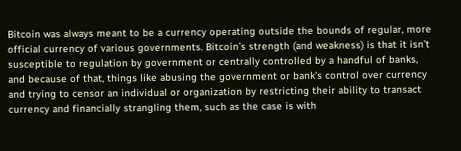Bitcoin was always meant to be a currency operating outside the bounds of regular, more official currency of various governments. Bitcoin’s strength (and weakness) is that it isn’t susceptible to regulation by government or centrally controlled by a handful of banks, and because of that, things like abusing the government or bank’s control over currency and trying to censor an individual or organization by restricting their ability to transact currency and financially strangling them, such as the case is with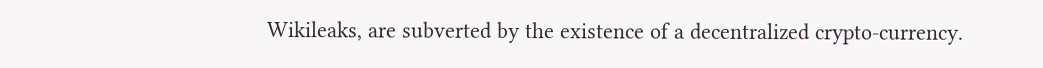Wikileaks, are subverted by the existence of a decentralized crypto-currency.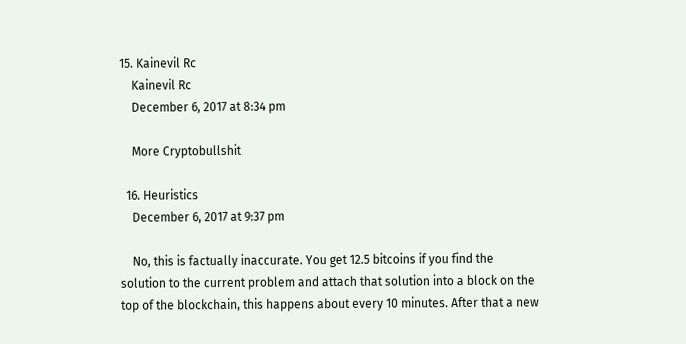15. Kainevil Rc
    Kainevil Rc
    December 6, 2017 at 8:34 pm

    More Cryptobullshit

  16. Heuristics
    December 6, 2017 at 9:37 pm

    No, this is factually inaccurate. You get 12.5 bitcoins if you find the solution to the current problem and attach that solution into a block on the top of the blockchain, this happens about every 10 minutes. After that a new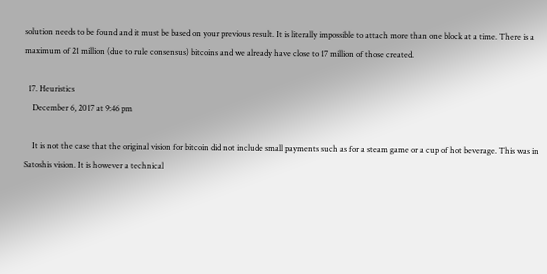solution needs to be found and it must be based on your previous result. It is literally impossible to attach more than one block at a time. There is a maximum of 21 million (due to rule consensus) bitcoins and we already have close to 17 million of those created.

  17. Heuristics
    December 6, 2017 at 9:46 pm

    It is not the case that the original vision for bitcoin did not include small payments such as for a steam game or a cup of hot beverage. This was in Satoshis vision. It is however a technical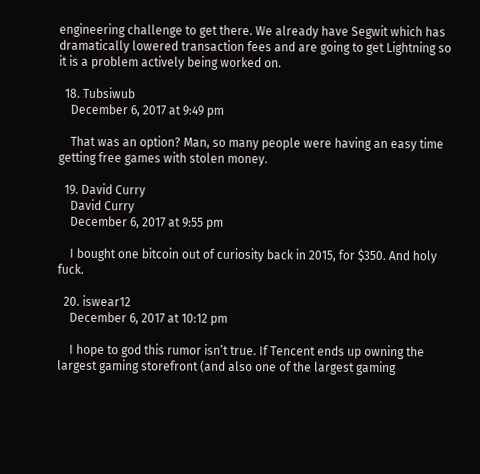engineering challenge to get there. We already have Segwit which has dramatically lowered transaction fees and are going to get Lightning so it is a problem actively being worked on.

  18. Tubsiwub
    December 6, 2017 at 9:49 pm

    That was an option? Man, so many people were having an easy time getting free games with stolen money.

  19. David Curry
    David Curry
    December 6, 2017 at 9:55 pm

    I bought one bitcoin out of curiosity back in 2015, for $350. And holy fuck.

  20. iswear12
    December 6, 2017 at 10:12 pm

    I hope to god this rumor isn’t true. If Tencent ends up owning the largest gaming storefront (and also one of the largest gaming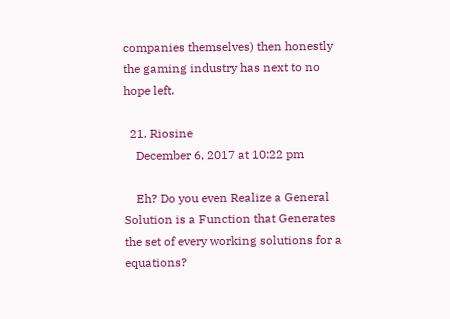companies themselves) then honestly the gaming industry has next to no hope left.

  21. Riosine
    December 6, 2017 at 10:22 pm

    Eh? Do you even Realize a General Solution is a Function that Generates the set of every working solutions for a equations?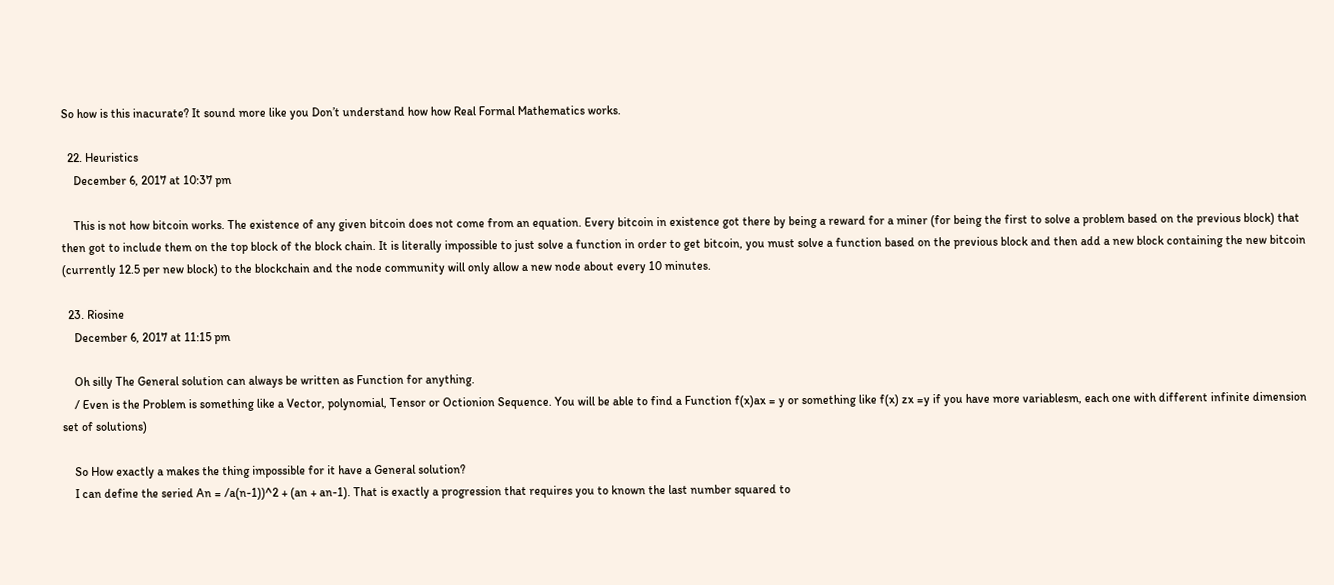So how is this inacurate? It sound more like you Don’t understand how how Real Formal Mathematics works.

  22. Heuristics
    December 6, 2017 at 10:37 pm

    This is not how bitcoin works. The existence of any given bitcoin does not come from an equation. Every bitcoin in existence got there by being a reward for a miner (for being the first to solve a problem based on the previous block) that then got to include them on the top block of the block chain. It is literally impossible to just solve a function in order to get bitcoin, you must solve a function based on the previous block and then add a new block containing the new bitcoin (currently 12.5 per new block) to the blockchain and the node community will only allow a new node about every 10 minutes.

  23. Riosine
    December 6, 2017 at 11:15 pm

    Oh silly The General solution can always be written as Function for anything.
    / Even is the Problem is something like a Vector, polynomial, Tensor or Octionion Sequence. You will be able to find a Function f(x)ax = y or something like f(x) zx =y if you have more variablesm, each one with different infinite dimension set of solutions)

    So How exactly a makes the thing impossible for it have a General solution?
    I can define the seried An = /a(n-1))^2 + (an + an-1). That is exactly a progression that requires you to known the last number squared to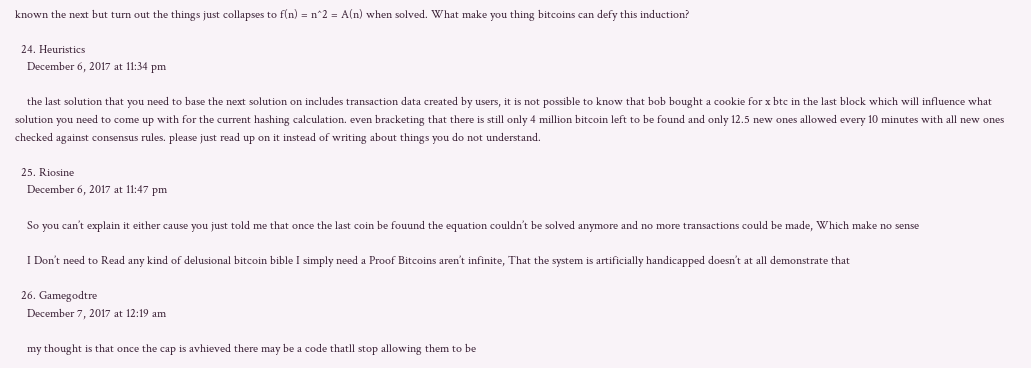known the next but turn out the things just collapses to f(n) = n^2 = A(n) when solved. What make you thing bitcoins can defy this induction?

  24. Heuristics
    December 6, 2017 at 11:34 pm

    the last solution that you need to base the next solution on includes transaction data created by users, it is not possible to know that bob bought a cookie for x btc in the last block which will influence what solution you need to come up with for the current hashing calculation. even bracketing that there is still only 4 million bitcoin left to be found and only 12.5 new ones allowed every 10 minutes with all new ones checked against consensus rules. please just read up on it instead of writing about things you do not understand.

  25. Riosine
    December 6, 2017 at 11:47 pm

    So you can’t explain it either cause you just told me that once the last coin be fouund the equation couldn’t be solved anymore and no more transactions could be made, Which make no sense

    I Don’t need to Read any kind of delusional bitcoin bible I simply need a Proof Bitcoins aren’t infinite, That the system is artificially handicapped doesn’t at all demonstrate that

  26. Gamegodtre
    December 7, 2017 at 12:19 am

    my thought is that once the cap is avhieved there may be a code thatll stop allowing them to be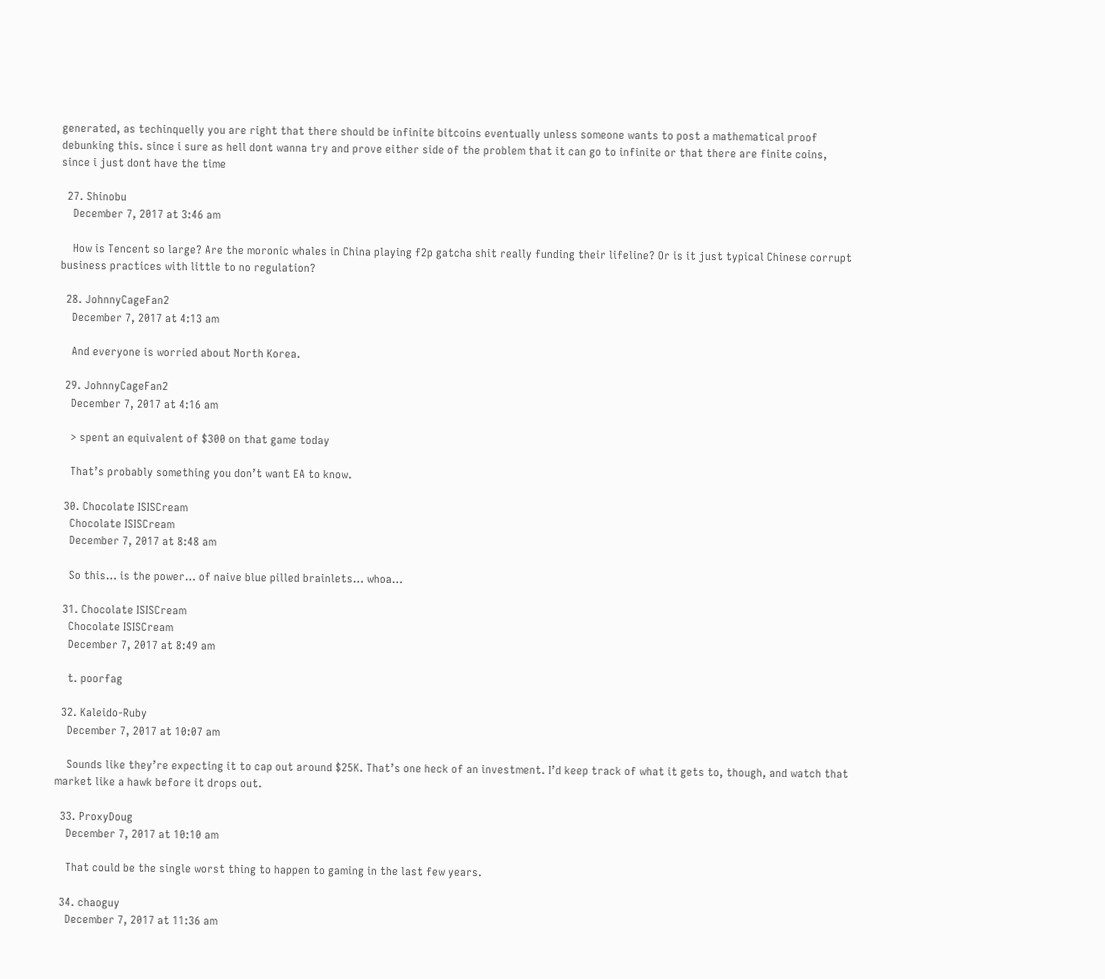generated, as techinquelly you are right that there should be infinite bitcoins eventually unless someone wants to post a mathematical proof debunking this. since i sure as hell dont wanna try and prove either side of the problem that it can go to infinite or that there are finite coins, since i just dont have the time

  27. Shinobu
    December 7, 2017 at 3:46 am

    How is Tencent so large? Are the moronic whales in China playing f2p gatcha shit really funding their lifeline? Or is it just typical Chinese corrupt business practices with little to no regulation?

  28. JohnnyCageFan2
    December 7, 2017 at 4:13 am

    And everyone is worried about North Korea.

  29. JohnnyCageFan2
    December 7, 2017 at 4:16 am

    > spent an equivalent of $300 on that game today

    That’s probably something you don’t want EA to know.

  30. Chocolate ISISCream
    Chocolate ISISCream
    December 7, 2017 at 8:48 am

    So this… is the power… of naive blue pilled brainlets… whoa…

  31. Chocolate ISISCream
    Chocolate ISISCream
    December 7, 2017 at 8:49 am

    t. poorfag

  32. Kaleido-Ruby
    December 7, 2017 at 10:07 am

    Sounds like they’re expecting it to cap out around $25K. That’s one heck of an investment. I’d keep track of what it gets to, though, and watch that market like a hawk before it drops out.

  33. ProxyDoug
    December 7, 2017 at 10:10 am

    That could be the single worst thing to happen to gaming in the last few years.

  34. chaoguy
    December 7, 2017 at 11:36 am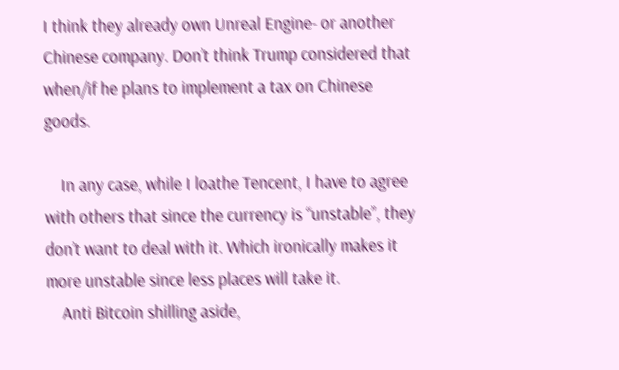I think they already own Unreal Engine- or another Chinese company. Don’t think Trump considered that when/if he plans to implement a tax on Chinese goods.

    In any case, while I loathe Tencent, I have to agree with others that since the currency is “unstable”, they don’t want to deal with it. Which ironically makes it more unstable since less places will take it.
    Anti Bitcoin shilling aside,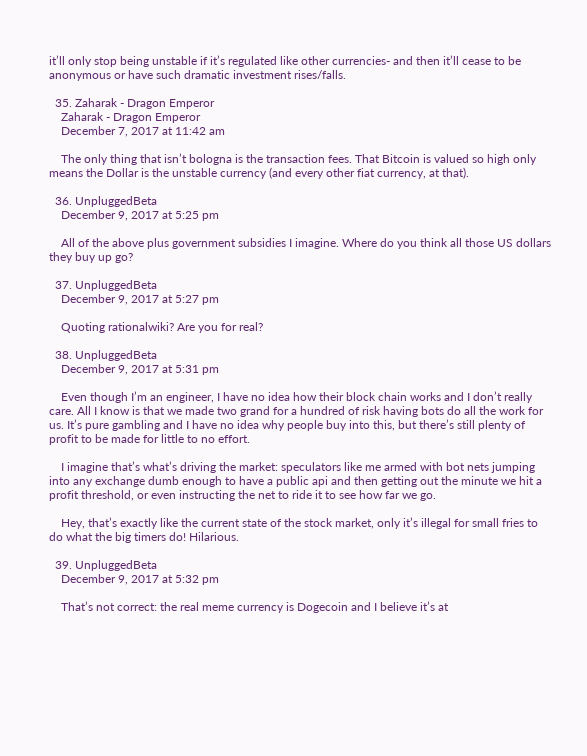it’ll only stop being unstable if it’s regulated like other currencies- and then it’ll cease to be anonymous or have such dramatic investment rises/falls.

  35. Zaharak - Dragon Emperor
    Zaharak - Dragon Emperor
    December 7, 2017 at 11:42 am

    The only thing that isn’t bologna is the transaction fees. That Bitcoin is valued so high only means the Dollar is the unstable currency (and every other fiat currency, at that).

  36. UnpluggedBeta
    December 9, 2017 at 5:25 pm

    All of the above plus government subsidies I imagine. Where do you think all those US dollars they buy up go?

  37. UnpluggedBeta
    December 9, 2017 at 5:27 pm

    Quoting rationalwiki? Are you for real?

  38. UnpluggedBeta
    December 9, 2017 at 5:31 pm

    Even though I’m an engineer, I have no idea how their block chain works and I don’t really care. All I know is that we made two grand for a hundred of risk having bots do all the work for us. It’s pure gambling and I have no idea why people buy into this, but there’s still plenty of profit to be made for little to no effort.

    I imagine that’s what’s driving the market: speculators like me armed with bot nets jumping into any exchange dumb enough to have a public api and then getting out the minute we hit a profit threshold, or even instructing the net to ride it to see how far we go.

    Hey, that’s exactly like the current state of the stock market, only it’s illegal for small fries to do what the big timers do! Hilarious.

  39. UnpluggedBeta
    December 9, 2017 at 5:32 pm

    That’s not correct: the real meme currency is Dogecoin and I believe it’s at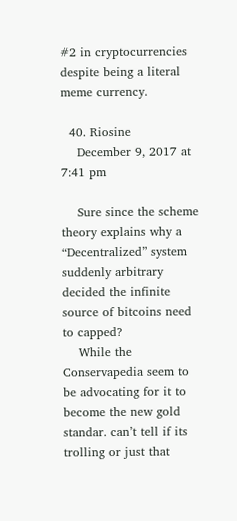#2 in cryptocurrencies despite being a literal meme currency.

  40. Riosine
    December 9, 2017 at 7:41 pm

    Sure since the scheme theory explains why a “Decentralized” system suddenly arbitrary decided the infinite source of bitcoins need to capped?
    While the Conservapedia seem to be advocating for it to become the new gold standar. can’t tell if its trolling or just that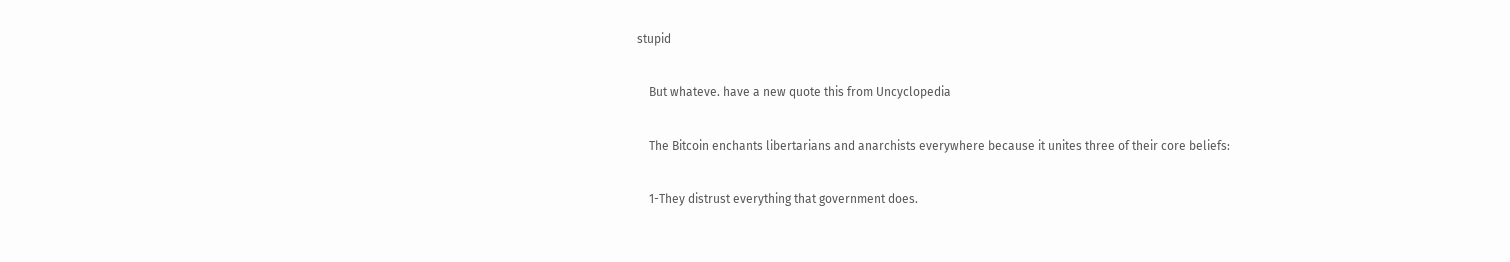stupid

    But whateve. have a new quote this from Uncyclopedia

    The Bitcoin enchants libertarians and anarchists everywhere because it unites three of their core beliefs:

    1-They distrust everything that government does.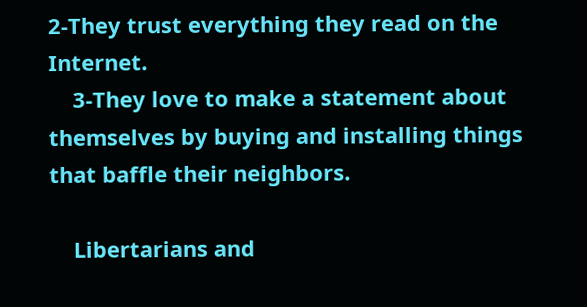2-They trust everything they read on the Internet.
    3-They love to make a statement about themselves by buying and installing things that baffle their neighbors.

    Libertarians and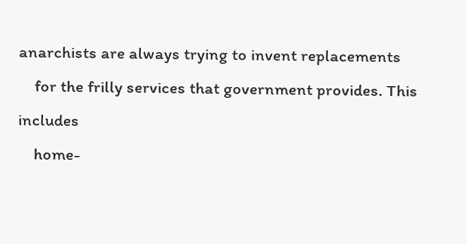anarchists are always trying to invent replacements
    for the frilly services that government provides. This includes
    home-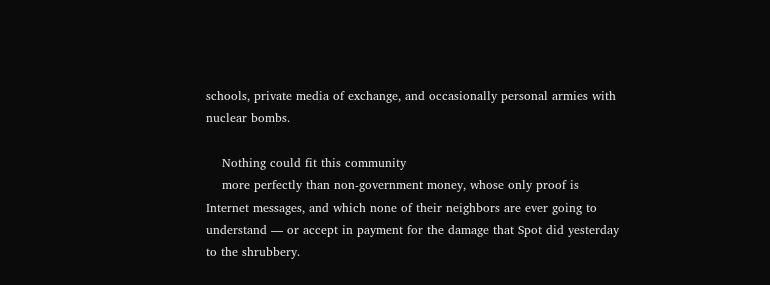schools, private media of exchange, and occasionally personal armies with nuclear bombs.

    Nothing could fit this community
    more perfectly than non-government money, whose only proof is Internet messages, and which none of their neighbors are ever going to understand — or accept in payment for the damage that Spot did yesterday to the shrubbery.